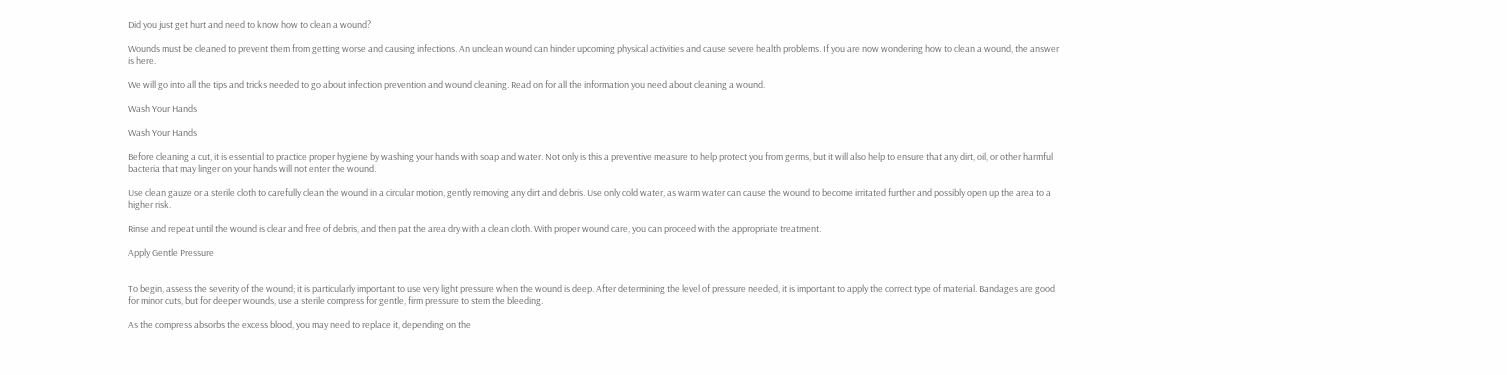Did you just get hurt and need to know how to clean a wound?

Wounds must be cleaned to prevent them from getting worse and causing infections. An unclean wound can hinder upcoming physical activities and cause severe health problems. If you are now wondering how to clean a wound, the answer is here.

We will go into all the tips and tricks needed to go about infection prevention and wound cleaning. Read on for all the information you need about cleaning a wound.

Wash Your Hands

Wash Your Hands

Before cleaning a cut, it is essential to practice proper hygiene by washing your hands with soap and water. Not only is this a preventive measure to help protect you from germs, but it will also help to ensure that any dirt, oil, or other harmful bacteria that may linger on your hands will not enter the wound.

Use clean gauze or a sterile cloth to carefully clean the wound in a circular motion, gently removing any dirt and debris. Use only cold water, as warm water can cause the wound to become irritated further and possibly open up the area to a higher risk.

Rinse and repeat until the wound is clear and free of debris, and then pat the area dry with a clean cloth. With proper wound care, you can proceed with the appropriate treatment.

Apply Gentle Pressure


To begin, assess the severity of the wound; it is particularly important to use very light pressure when the wound is deep. After determining the level of pressure needed, it is important to apply the correct type of material. Bandages are good for minor cuts, but for deeper wounds, use a sterile compress for gentle, firm pressure to stem the bleeding.

As the compress absorbs the excess blood, you may need to replace it, depending on the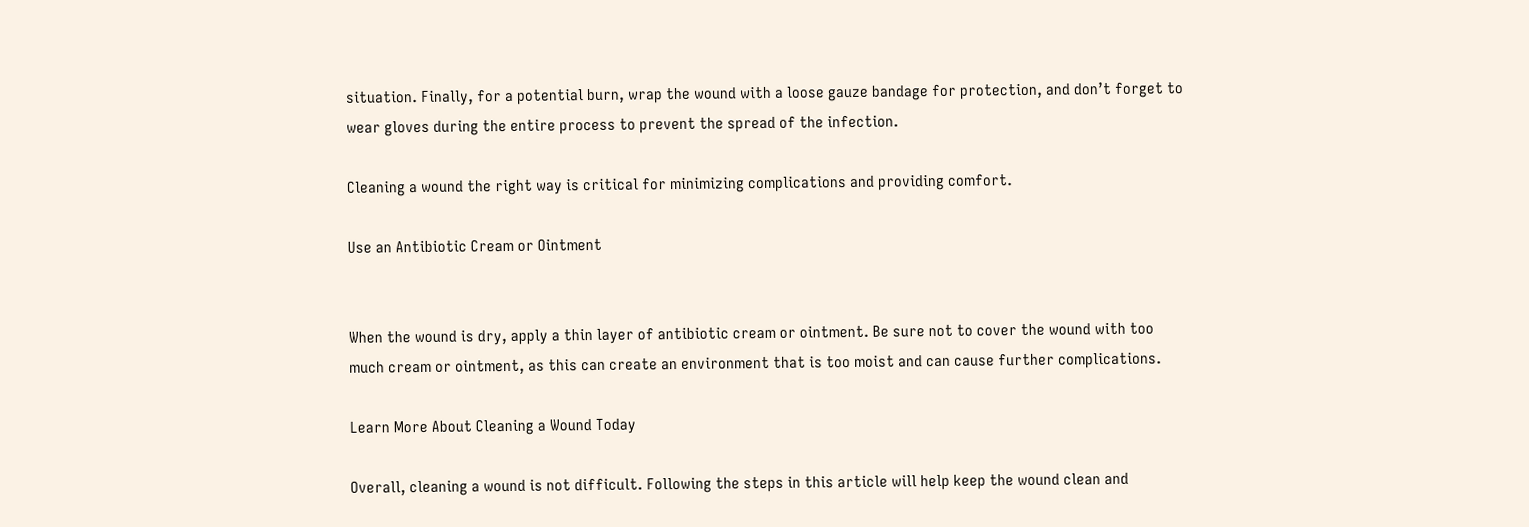situation. Finally, for a potential burn, wrap the wound with a loose gauze bandage for protection, and don’t forget to wear gloves during the entire process to prevent the spread of the infection.

Cleaning a wound the right way is critical for minimizing complications and providing comfort.

Use an Antibiotic Cream or Ointment


When the wound is dry, apply a thin layer of antibiotic cream or ointment. Be sure not to cover the wound with too much cream or ointment, as this can create an environment that is too moist and can cause further complications.

Learn More About Cleaning a Wound Today

Overall, cleaning a wound is not difficult. Following the steps in this article will help keep the wound clean and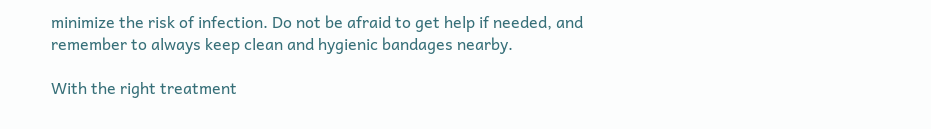minimize the risk of infection. Do not be afraid to get help if needed, and remember to always keep clean and hygienic bandages nearby.

With the right treatment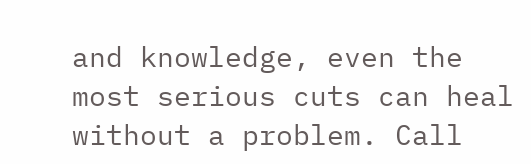and knowledge, even the most serious cuts can heal without a problem. Call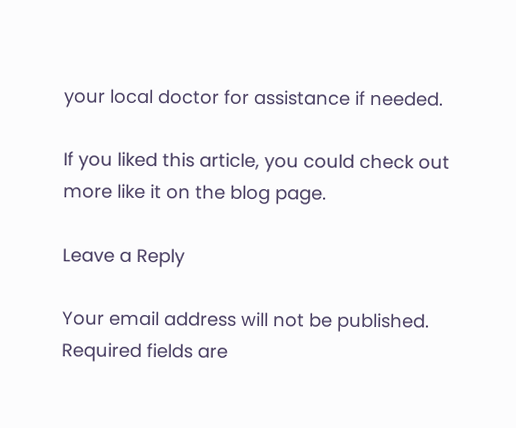your local doctor for assistance if needed.

If you liked this article, you could check out more like it on the blog page.

Leave a Reply

Your email address will not be published. Required fields are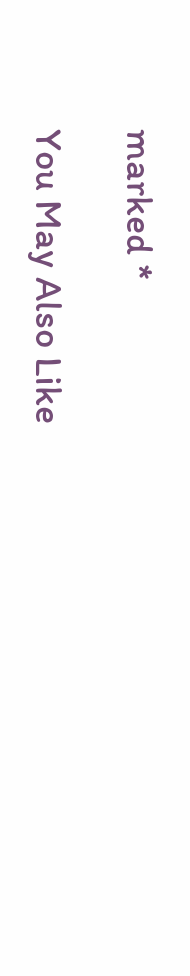marked *

You May Also Like